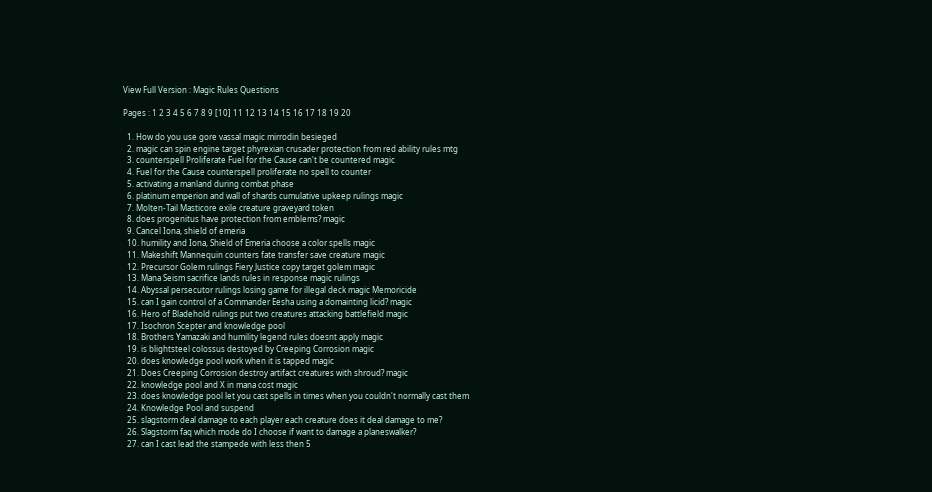View Full Version : Magic Rules Questions

Pages : 1 2 3 4 5 6 7 8 9 [10] 11 12 13 14 15 16 17 18 19 20

  1. How do you use gore vassal magic mirrodin besieged
  2. magic can spin engine target phyrexian crusader protection from red ability rules mtg
  3. counterspell Proliferate Fuel for the Cause can't be countered magic
  4. Fuel for the Cause counterspell proliferate no spell to counter
  5. activating a manland during combat phase
  6. platinum emperion and wall of shards cumulative upkeep rulings magic
  7. Molten-Tail Masticore exile creature graveyard token
  8. does progenitus have protection from emblems? magic
  9. Cancel Iona, shield of emeria
  10. humility and Iona, Shield of Emeria choose a color spells magic
  11. Makeshift Mannequin counters fate transfer save creature magic
  12. Precursor Golem rulings Fiery Justice copy target golem magic
  13. Mana Seism sacrifice lands rules in response magic rulings
  14. Abyssal persecutor rulings losing game for illegal deck magic Memoricide
  15. can I gain control of a Commander Eesha using a domainting licid? magic
  16. Hero of Bladehold rulings put two creatures attacking battlefield magic
  17. Isochron Scepter and knowledge pool
  18. Brothers Yamazaki and humility legend rules doesnt apply magic
  19. is blightsteel colossus destoyed by Creeping Corrosion magic
  20. does knowledge pool work when it is tapped magic
  21. Does Creeping Corrosion destroy artifact creatures with shroud? magic
  22. knowledge pool and X in mana cost magic
  23. does knowledge pool let you cast spells in times when you couldn't normally cast them
  24. Knowledge Pool and suspend
  25. slagstorm deal damage to each player each creature does it deal damage to me?
  26. Slagstorm faq which mode do I choose if want to damage a planeswalker?
  27. can I cast lead the stampede with less then 5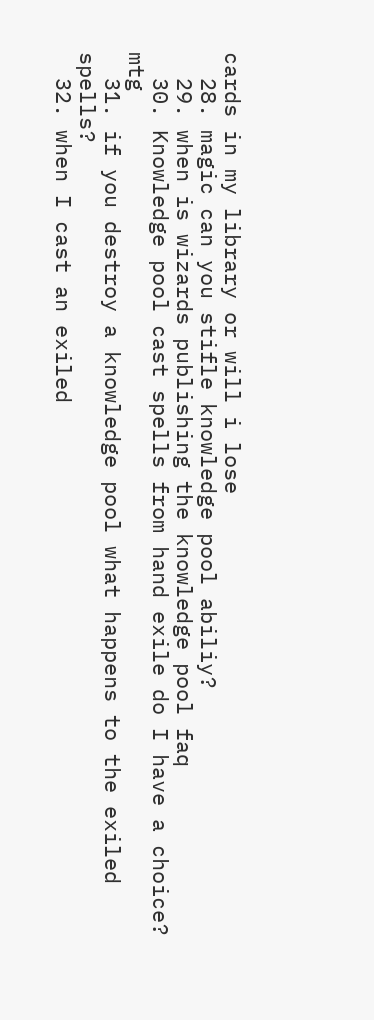cards in my library or will i lose
  28. magic can you stifle knowledge pool abiliy?
  29. when is wizards publishing the knowledge pool faq
  30. Knowledge pool cast spells from hand exile do I have a choice? mtg
  31. if you destroy a knowledge pool what happens to the exiled spells?
  32. when I cast an exiled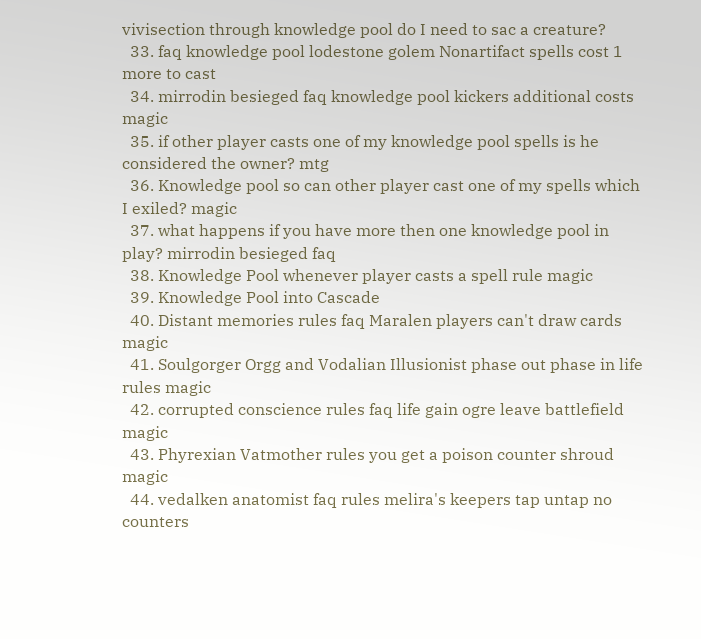vivisection through knowledge pool do I need to sac a creature?
  33. faq knowledge pool lodestone golem Nonartifact spells cost 1 more to cast
  34. mirrodin besieged faq knowledge pool kickers additional costs magic
  35. if other player casts one of my knowledge pool spells is he considered the owner? mtg
  36. Knowledge pool so can other player cast one of my spells which I exiled? magic
  37. what happens if you have more then one knowledge pool in play? mirrodin besieged faq
  38. Knowledge Pool whenever player casts a spell rule magic
  39. Knowledge Pool into Cascade
  40. Distant memories rules faq Maralen players can't draw cards magic
  41. Soulgorger Orgg and Vodalian Illusionist phase out phase in life rules magic
  42. corrupted conscience rules faq life gain ogre leave battlefield magic
  43. Phyrexian Vatmother rules you get a poison counter shroud magic
  44. vedalken anatomist faq rules melira's keepers tap untap no counters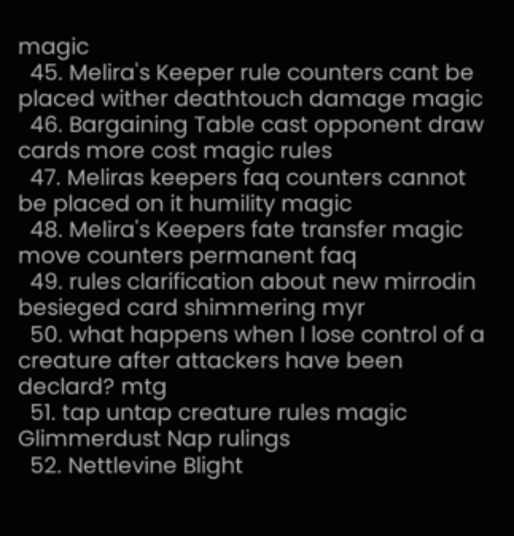magic
  45. Melira's Keeper rule counters cant be placed wither deathtouch damage magic
  46. Bargaining Table cast opponent draw cards more cost magic rules
  47. Meliras keepers faq counters cannot be placed on it humility magic
  48. Melira's Keepers fate transfer magic move counters permanent faq
  49. rules clarification about new mirrodin besieged card shimmering myr
  50. what happens when I lose control of a creature after attackers have been declard? mtg
  51. tap untap creature rules magic Glimmerdust Nap rulings
  52. Nettlevine Blight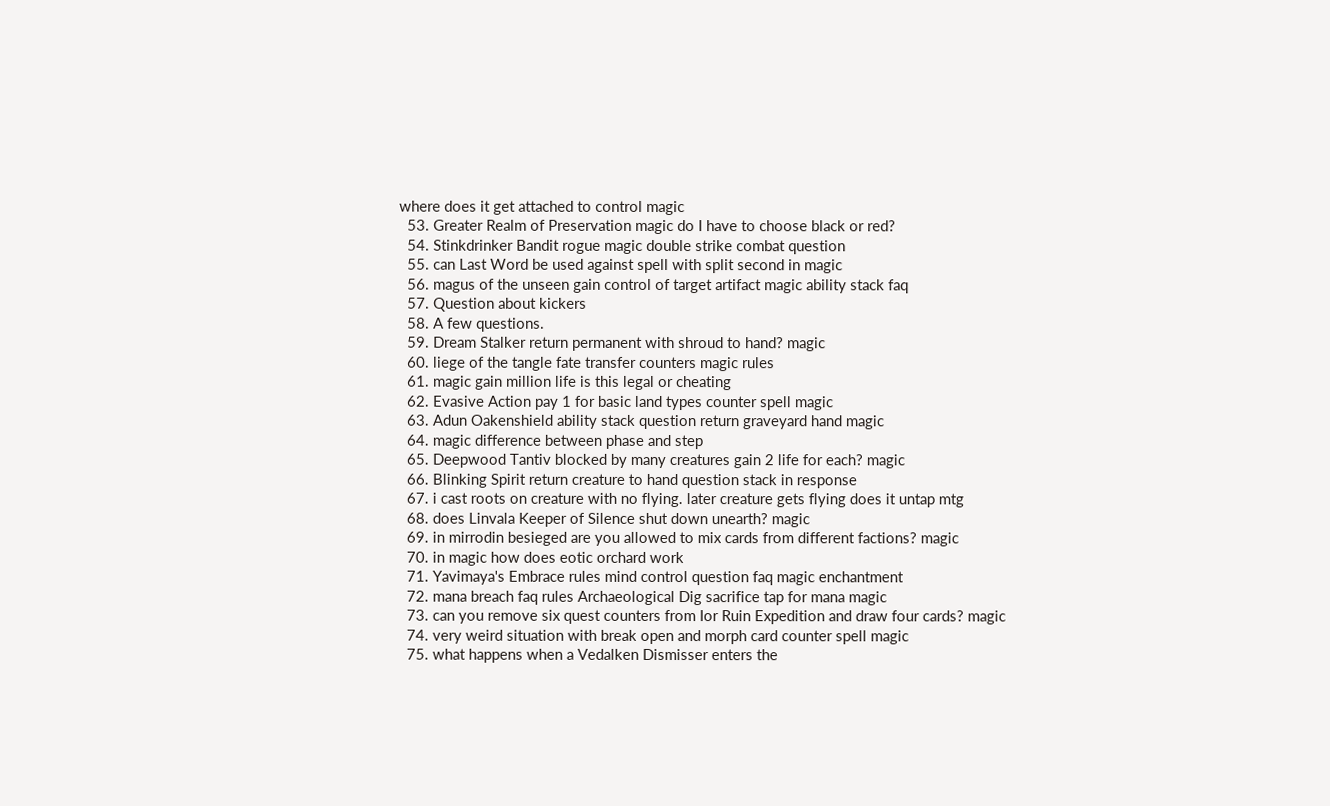where does it get attached to control magic
  53. Greater Realm of Preservation magic do I have to choose black or red?
  54. Stinkdrinker Bandit rogue magic double strike combat question
  55. can Last Word be used against spell with split second in magic
  56. magus of the unseen gain control of target artifact magic ability stack faq
  57. Question about kickers
  58. A few questions.
  59. Dream Stalker return permanent with shroud to hand? magic
  60. liege of the tangle fate transfer counters magic rules
  61. magic gain million life is this legal or cheating
  62. Evasive Action pay 1 for basic land types counter spell magic
  63. Adun Oakenshield ability stack question return graveyard hand magic
  64. magic difference between phase and step
  65. Deepwood Tantiv blocked by many creatures gain 2 life for each? magic
  66. Blinking Spirit return creature to hand question stack in response
  67. i cast roots on creature with no flying. later creature gets flying does it untap mtg
  68. does Linvala Keeper of Silence shut down unearth? magic
  69. in mirrodin besieged are you allowed to mix cards from different factions? magic
  70. in magic how does eotic orchard work
  71. Yavimaya's Embrace rules mind control question faq magic enchantment
  72. mana breach faq rules Archaeological Dig sacrifice tap for mana magic
  73. can you remove six quest counters from Ior Ruin Expedition and draw four cards? magic
  74. very weird situation with break open and morph card counter spell magic
  75. what happens when a Vedalken Dismisser enters the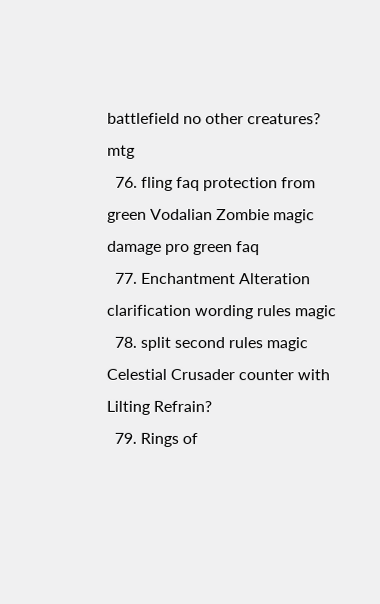battlefield no other creatures? mtg
  76. fling faq protection from green Vodalian Zombie magic damage pro green faq
  77. Enchantment Alteration clarification wording rules magic
  78. split second rules magic Celestial Crusader counter with Lilting Refrain?
  79. Rings of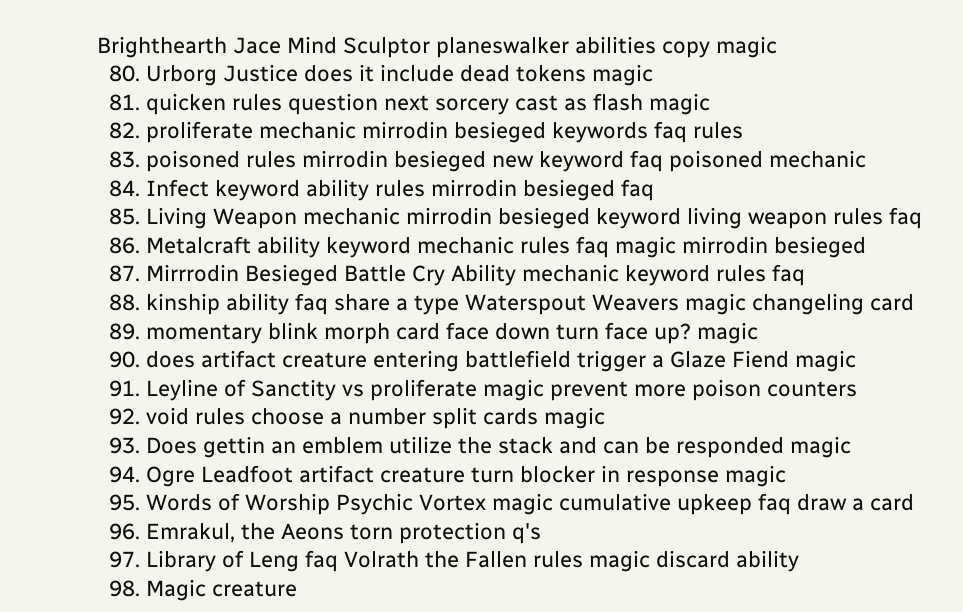Brighthearth Jace Mind Sculptor planeswalker abilities copy magic
  80. Urborg Justice does it include dead tokens magic
  81. quicken rules question next sorcery cast as flash magic
  82. proliferate mechanic mirrodin besieged keywords faq rules
  83. poisoned rules mirrodin besieged new keyword faq poisoned mechanic
  84. Infect keyword ability rules mirrodin besieged faq
  85. Living Weapon mechanic mirrodin besieged keyword living weapon rules faq
  86. Metalcraft ability keyword mechanic rules faq magic mirrodin besieged
  87. Mirrrodin Besieged Battle Cry Ability mechanic keyword rules faq
  88. kinship ability faq share a type Waterspout Weavers magic changeling card
  89. momentary blink morph card face down turn face up? magic
  90. does artifact creature entering battlefield trigger a Glaze Fiend magic
  91. Leyline of Sanctity vs proliferate magic prevent more poison counters
  92. void rules choose a number split cards magic
  93. Does gettin an emblem utilize the stack and can be responded magic
  94. Ogre Leadfoot artifact creature turn blocker in response magic
  95. Words of Worship Psychic Vortex magic cumulative upkeep faq draw a card
  96. Emrakul, the Aeons torn protection q's
  97. Library of Leng faq Volrath the Fallen rules magic discard ability
  98. Magic creature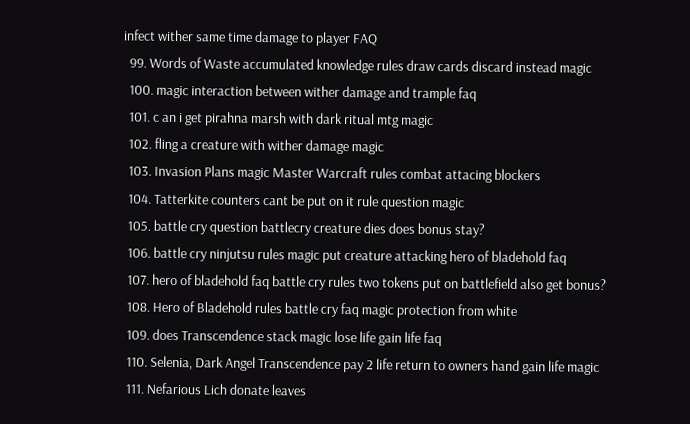infect wither same time damage to player FAQ
  99. Words of Waste accumulated knowledge rules draw cards discard instead magic
  100. magic interaction between wither damage and trample faq
  101. c an i get pirahna marsh with dark ritual mtg magic
  102. fling a creature with wither damage magic
  103. Invasion Plans magic Master Warcraft rules combat attacing blockers
  104. Tatterkite counters cant be put on it rule question magic
  105. battle cry question battlecry creature dies does bonus stay?
  106. battle cry ninjutsu rules magic put creature attacking hero of bladehold faq
  107. hero of bladehold faq battle cry rules two tokens put on battlefield also get bonus?
  108. Hero of Bladehold rules battle cry faq magic protection from white
  109. does Transcendence stack magic lose life gain life faq
  110. Selenia, Dark Angel Transcendence pay 2 life return to owners hand gain life magic
  111. Nefarious Lich donate leaves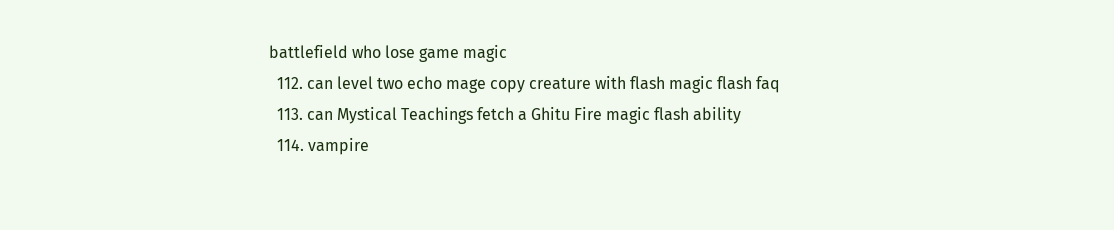battlefield who lose game magic
  112. can level two echo mage copy creature with flash magic flash faq
  113. can Mystical Teachings fetch a Ghitu Fire magic flash ability
  114. vampire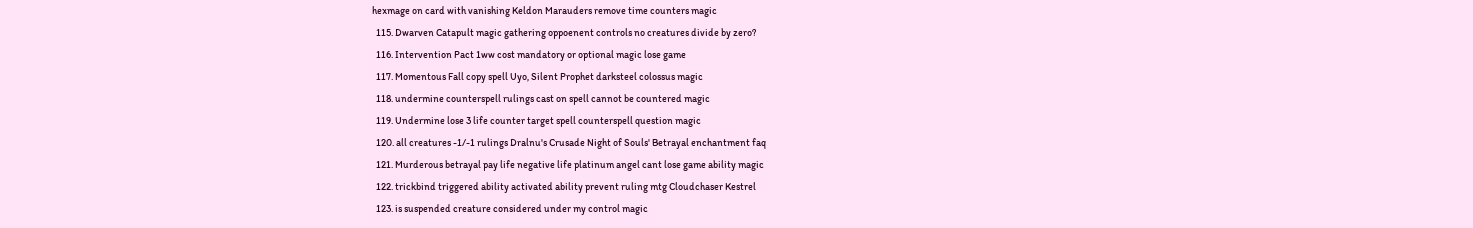hexmage on card with vanishing Keldon Marauders remove time counters magic
  115. Dwarven Catapult magic gathering oppoenent controls no creatures divide by zero?
  116. Intervention Pact 1ww cost mandatory or optional magic lose game
  117. Momentous Fall copy spell Uyo, Silent Prophet darksteel colossus magic
  118. undermine counterspell rulings cast on spell cannot be countered magic
  119. Undermine lose 3 life counter target spell counterspell question magic
  120. all creatures -1/-1 rulings Dralnu's Crusade Night of Souls' Betrayal enchantment faq
  121. Murderous betrayal pay life negative life platinum angel cant lose game ability magic
  122. trickbind triggered ability activated ability prevent ruling mtg Cloudchaser Kestrel
  123. is suspended creature considered under my control magic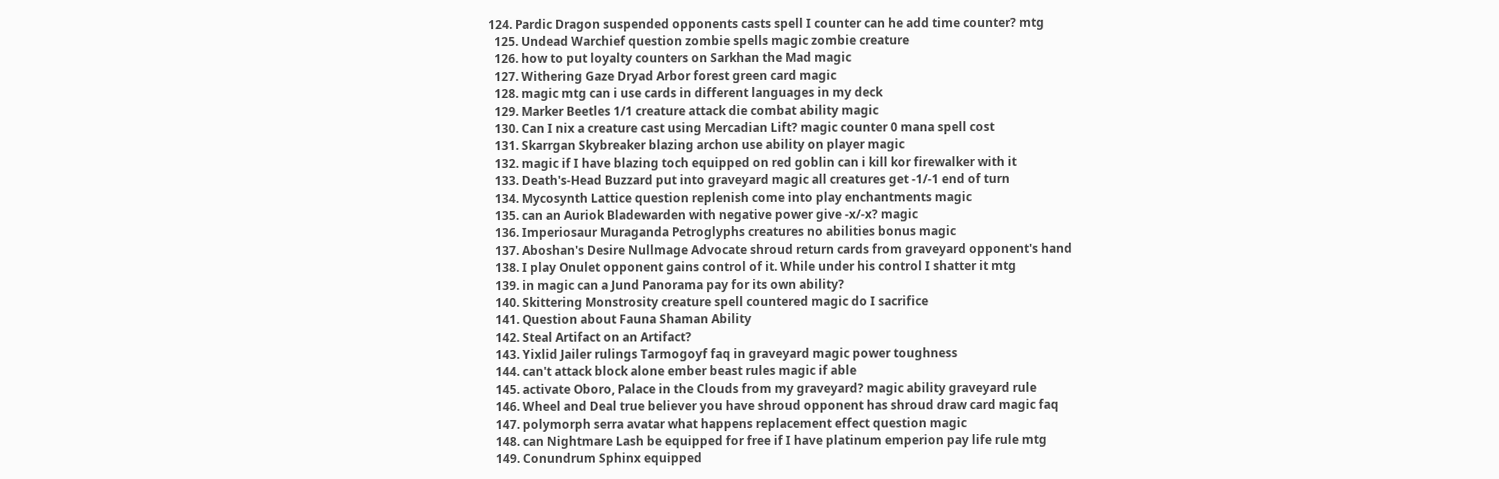124. Pardic Dragon suspended opponents casts spell I counter can he add time counter? mtg
  125. Undead Warchief question zombie spells magic zombie creature
  126. how to put loyalty counters on Sarkhan the Mad magic
  127. Withering Gaze Dryad Arbor forest green card magic
  128. magic mtg can i use cards in different languages in my deck
  129. Marker Beetles 1/1 creature attack die combat ability magic
  130. Can I nix a creature cast using Mercadian Lift? magic counter 0 mana spell cost
  131. Skarrgan Skybreaker blazing archon use ability on player magic
  132. magic if I have blazing toch equipped on red goblin can i kill kor firewalker with it
  133. Death's-Head Buzzard put into graveyard magic all creatures get -1/-1 end of turn
  134. Mycosynth Lattice question replenish come into play enchantments magic
  135. can an Auriok Bladewarden with negative power give -x/-x? magic
  136. Imperiosaur Muraganda Petroglyphs creatures no abilities bonus magic
  137. Aboshan's Desire Nullmage Advocate shroud return cards from graveyard opponent's hand
  138. I play Onulet opponent gains control of it. While under his control I shatter it mtg
  139. in magic can a Jund Panorama pay for its own ability?
  140. Skittering Monstrosity creature spell countered magic do I sacrifice
  141. Question about Fauna Shaman Ability
  142. Steal Artifact on an Artifact?
  143. Yixlid Jailer rulings Tarmogoyf faq in graveyard magic power toughness
  144. can't attack block alone ember beast rules magic if able
  145. activate Oboro, Palace in the Clouds from my graveyard? magic ability graveyard rule
  146. Wheel and Deal true believer you have shroud opponent has shroud draw card magic faq
  147. polymorph serra avatar what happens replacement effect question magic
  148. can Nightmare Lash be equipped for free if I have platinum emperion pay life rule mtg
  149. Conundrum Sphinx equipped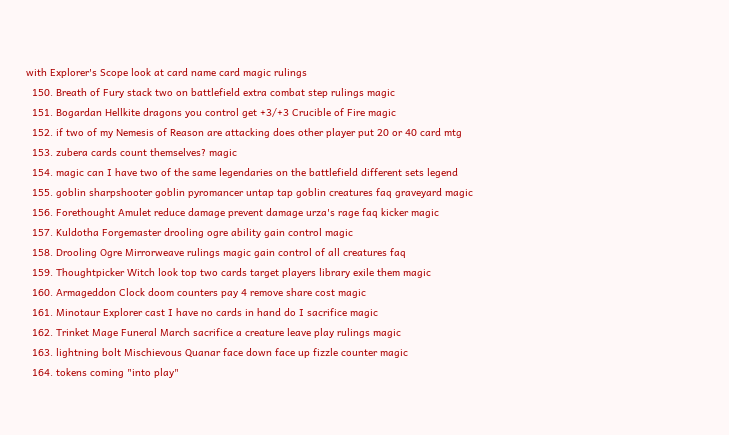with Explorer's Scope look at card name card magic rulings
  150. Breath of Fury stack two on battlefield extra combat step rulings magic
  151. Bogardan Hellkite dragons you control get +3/+3 Crucible of Fire magic
  152. if two of my Nemesis of Reason are attacking does other player put 20 or 40 card mtg
  153. zubera cards count themselves? magic
  154. magic can I have two of the same legendaries on the battlefield different sets legend
  155. goblin sharpshooter goblin pyromancer untap tap goblin creatures faq graveyard magic
  156. Forethought Amulet reduce damage prevent damage urza's rage faq kicker magic
  157. Kuldotha Forgemaster drooling ogre ability gain control magic
  158. Drooling Ogre Mirrorweave rulings magic gain control of all creatures faq
  159. Thoughtpicker Witch look top two cards target players library exile them magic
  160. Armageddon Clock doom counters pay 4 remove share cost magic
  161. Minotaur Explorer cast I have no cards in hand do I sacrifice magic
  162. Trinket Mage Funeral March sacrifice a creature leave play rulings magic
  163. lightning bolt Mischievous Quanar face down face up fizzle counter magic
  164. tokens coming "into play"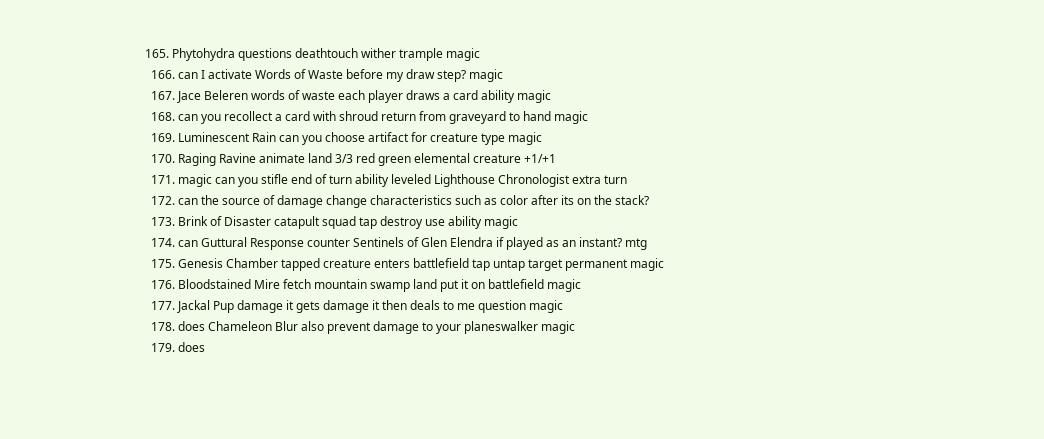165. Phytohydra questions deathtouch wither trample magic
  166. can I activate Words of Waste before my draw step? magic
  167. Jace Beleren words of waste each player draws a card ability magic
  168. can you recollect a card with shroud return from graveyard to hand magic
  169. Luminescent Rain can you choose artifact for creature type magic
  170. Raging Ravine animate land 3/3 red green elemental creature +1/+1
  171. magic can you stifle end of turn ability leveled Lighthouse Chronologist extra turn
  172. can the source of damage change characteristics such as color after its on the stack?
  173. Brink of Disaster catapult squad tap destroy use ability magic
  174. can Guttural Response counter Sentinels of Glen Elendra if played as an instant? mtg
  175. Genesis Chamber tapped creature enters battlefield tap untap target permanent magic
  176. Bloodstained Mire fetch mountain swamp land put it on battlefield magic
  177. Jackal Pup damage it gets damage it then deals to me question magic
  178. does Chameleon Blur also prevent damage to your planeswalker magic
  179. does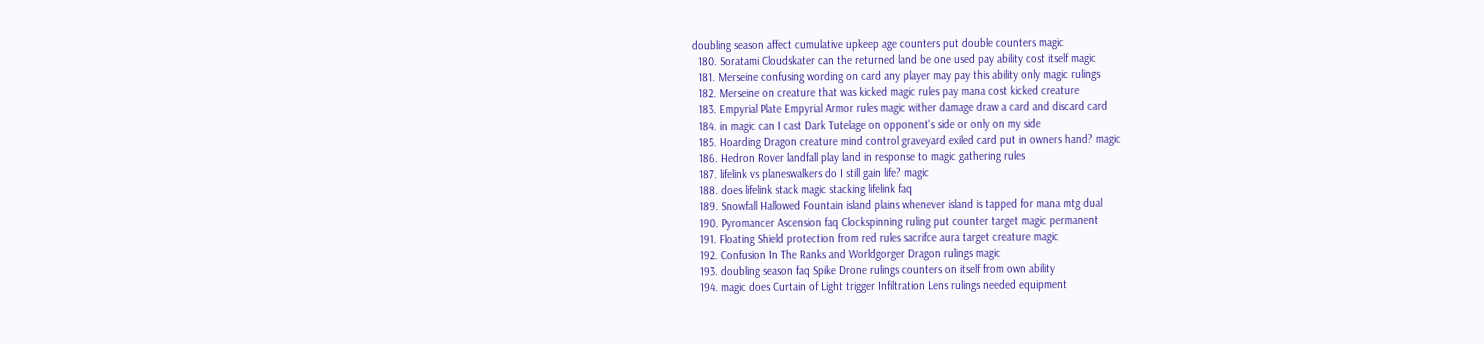doubling season affect cumulative upkeep age counters put double counters magic
  180. Soratami Cloudskater can the returned land be one used pay ability cost itself magic
  181. Merseine confusing wording on card any player may pay this ability only magic rulings
  182. Merseine on creature that was kicked magic rules pay mana cost kicked creature
  183. Empyrial Plate Empyrial Armor rules magic wither damage draw a card and discard card
  184. in magic can I cast Dark Tutelage on opponent's side or only on my side
  185. Hoarding Dragon creature mind control graveyard exiled card put in owners hand? magic
  186. Hedron Rover landfall play land in response to magic gathering rules
  187. lifelink vs planeswalkers do I still gain life? magic
  188. does lifelink stack magic stacking lifelink faq
  189. Snowfall Hallowed Fountain island plains whenever island is tapped for mana mtg dual
  190. Pyromancer Ascension faq Clockspinning ruling put counter target magic permanent
  191. Floating Shield protection from red rules sacrifce aura target creature magic
  192. Confusion In The Ranks and Worldgorger Dragon rulings magic
  193. doubling season faq Spike Drone rulings counters on itself from own ability
  194. magic does Curtain of Light trigger Infiltration Lens rulings needed equipment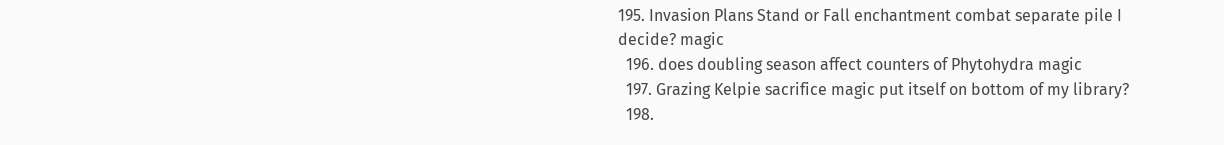195. Invasion Plans Stand or Fall enchantment combat separate pile I decide? magic
  196. does doubling season affect counters of Phytohydra magic
  197. Grazing Kelpie sacrifice magic put itself on bottom of my library?
  198.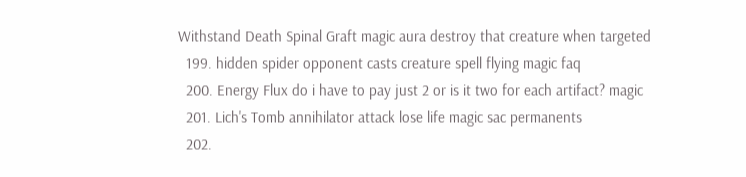Withstand Death Spinal Graft magic aura destroy that creature when targeted
  199. hidden spider opponent casts creature spell flying magic faq
  200. Energy Flux do i have to pay just 2 or is it two for each artifact? magic
  201. Lich's Tomb annihilator attack lose life magic sac permanents
  202.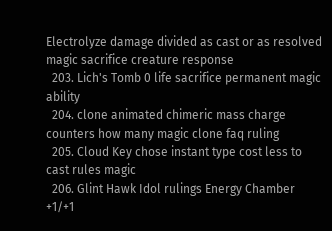Electrolyze damage divided as cast or as resolved magic sacrifice creature response
  203. Lich's Tomb 0 life sacrifice permanent magic ability
  204. clone animated chimeric mass charge counters how many magic clone faq ruling
  205. Cloud Key chose instant type cost less to cast rules magic
  206. Glint Hawk Idol rulings Energy Chamber +1/+1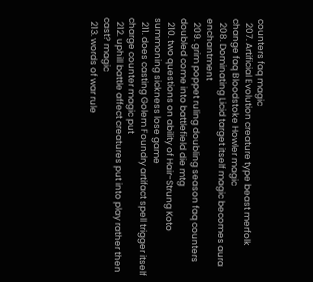counters faq magic
  207. Artificial Evolution creature type beast merfolk change faq Bloodstoke Howler magic
  208. Dominating Licid target itself magic becomes aura enchantment
  209. grim poppet ruling doubling season faq counters doubled come into battlefield die mtg
  210. two questions on ability of Hair-Strung Koto summoning sickness lose game
  211. does casting Golem Foundry artifact spell trigger itself charge counter magic put
  212. uphill battle affect creatures put into play rather then cast? magic
  213. words of war rule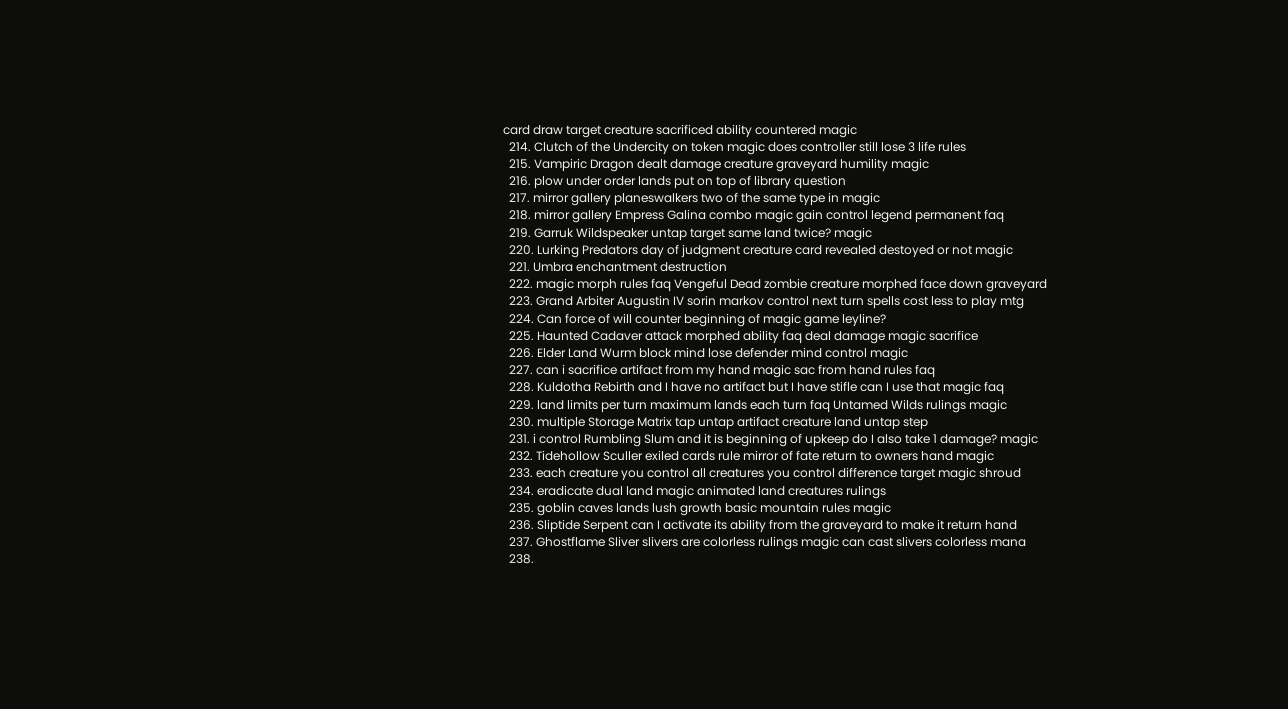card draw target creature sacrificed ability countered magic
  214. Clutch of the Undercity on token magic does controller still lose 3 life rules
  215. Vampiric Dragon dealt damage creature graveyard humility magic
  216. plow under order lands put on top of library question
  217. mirror gallery planeswalkers two of the same type in magic
  218. mirror gallery Empress Galina combo magic gain control legend permanent faq
  219. Garruk Wildspeaker untap target same land twice? magic
  220. Lurking Predators day of judgment creature card revealed destoyed or not magic
  221. Umbra enchantment destruction
  222. magic morph rules faq Vengeful Dead zombie creature morphed face down graveyard
  223. Grand Arbiter Augustin IV sorin markov control next turn spells cost less to play mtg
  224. Can force of will counter beginning of magic game leyline?
  225. Haunted Cadaver attack morphed ability faq deal damage magic sacrifice
  226. Elder Land Wurm block mind lose defender mind control magic
  227. can i sacrifice artifact from my hand magic sac from hand rules faq
  228. Kuldotha Rebirth and I have no artifact but I have stifle can I use that magic faq
  229. land limits per turn maximum lands each turn faq Untamed Wilds rulings magic
  230. multiple Storage Matrix tap untap artifact creature land untap step
  231. i control Rumbling Slum and it is beginning of upkeep do I also take 1 damage? magic
  232. Tidehollow Sculler exiled cards rule mirror of fate return to owners hand magic
  233. each creature you control all creatures you control difference target magic shroud
  234. eradicate dual land magic animated land creatures rulings
  235. goblin caves lands lush growth basic mountain rules magic
  236. Sliptide Serpent can I activate its ability from the graveyard to make it return hand
  237. Ghostflame Sliver slivers are colorless rulings magic can cast slivers colorless mana
  238.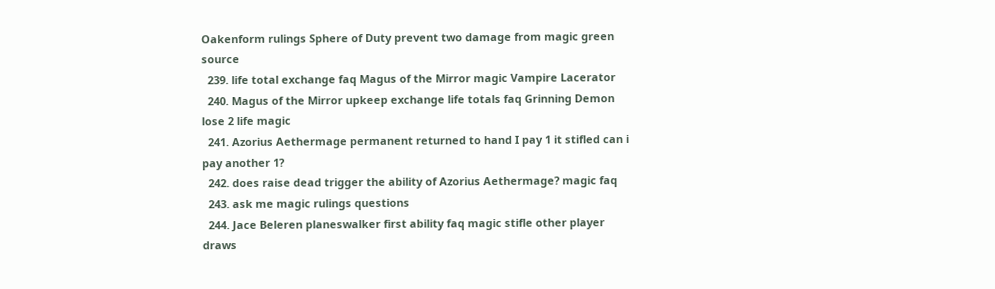Oakenform rulings Sphere of Duty prevent two damage from magic green source
  239. life total exchange faq Magus of the Mirror magic Vampire Lacerator
  240. Magus of the Mirror upkeep exchange life totals faq Grinning Demon lose 2 life magic
  241. Azorius Aethermage permanent returned to hand I pay 1 it stifled can i pay another 1?
  242. does raise dead trigger the ability of Azorius Aethermage? magic faq
  243. ask me magic rulings questions
  244. Jace Beleren planeswalker first ability faq magic stifle other player draws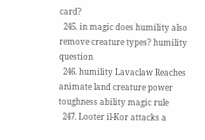card?
  245. in magic does humility also remove creature types? humility question
  246. humility Lavaclaw Reaches animate land creature power toughness ability magic rule
  247. Looter il-Kor attacks a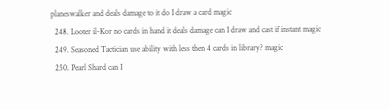planeswalker and deals damage to it do I draw a card magic
  248. Looter il-Kor no cards in hand it deals damage can I draw and cast if instant magic
  249. Seasoned Tactician use ability with less then 4 cards in library? magic
  250. Pearl Shard can I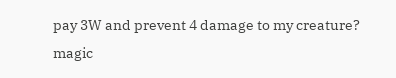pay 3W and prevent 4 damage to my creature? magic